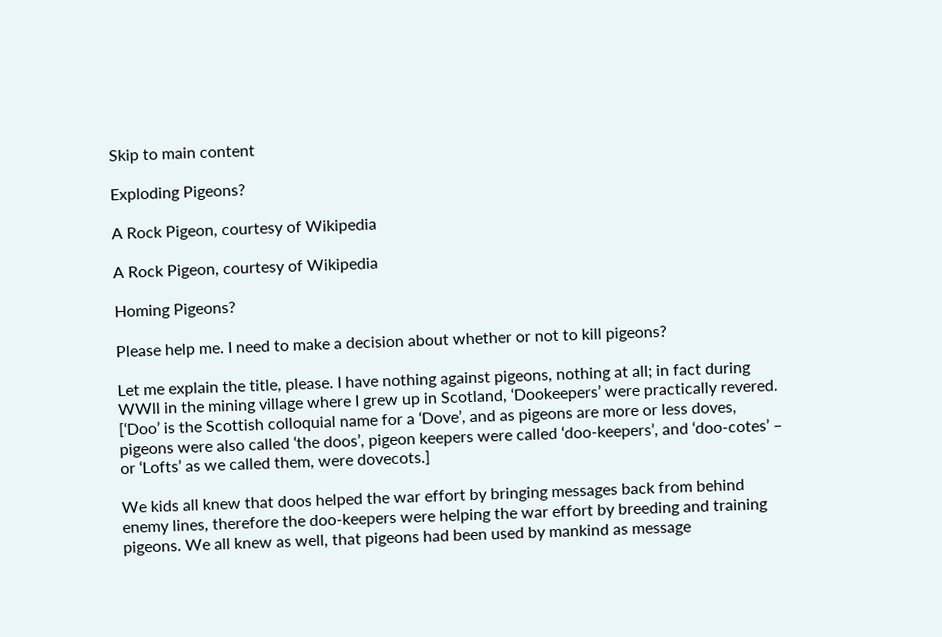Skip to main content

Exploding Pigeons?

A Rock Pigeon, courtesy of Wikipedia

A Rock Pigeon, courtesy of Wikipedia

Homing Pigeons?

Please help me. I need to make a decision about whether or not to kill pigeons?

Let me explain the title, please. I have nothing against pigeons, nothing at all; in fact during WWll in the mining village where I grew up in Scotland, ‘Dookeepers’ were practically revered. [‘Doo’ is the Scottish colloquial name for a ‘Dove’, and as pigeons are more or less doves, pigeons were also called ‘the doos’, pigeon keepers were called ‘doo-keepers’, and ‘doo-cotes’ – or ‘Lofts’ as we called them, were dovecots.]

We kids all knew that doos helped the war effort by bringing messages back from behind enemy lines, therefore the doo-keepers were helping the war effort by breeding and training pigeons. We all knew as well, that pigeons had been used by mankind as message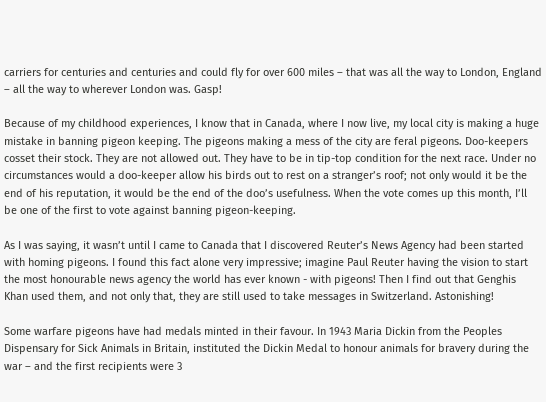carriers for centuries and centuries and could fly for over 600 miles – that was all the way to London, England – all the way to wherever London was. Gasp!

Because of my childhood experiences, I know that in Canada, where I now live, my local city is making a huge mistake in banning pigeon keeping. The pigeons making a mess of the city are feral pigeons. Doo-keepers cosset their stock. They are not allowed out. They have to be in tip-top condition for the next race. Under no circumstances would a doo-keeper allow his birds out to rest on a stranger’s roof; not only would it be the end of his reputation, it would be the end of the doo’s usefulness. When the vote comes up this month, I’ll be one of the first to vote against banning pigeon-keeping.

As I was saying, it wasn’t until I came to Canada that I discovered Reuter’s News Agency had been started with homing pigeons. I found this fact alone very impressive; imagine Paul Reuter having the vision to start the most honourable news agency the world has ever known - with pigeons! Then I find out that Genghis Khan used them, and not only that, they are still used to take messages in Switzerland. Astonishing!

Some warfare pigeons have had medals minted in their favour. In 1943 Maria Dickin from the Peoples Dispensary for Sick Animals in Britain, instituted the Dickin Medal to honour animals for bravery during the war – and the first recipients were 3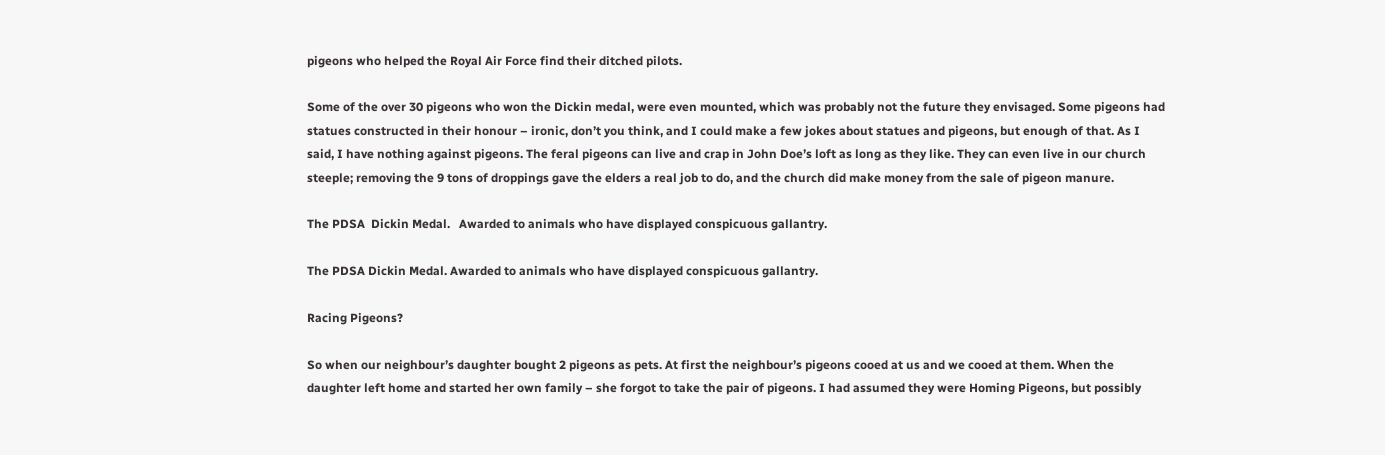pigeons who helped the Royal Air Force find their ditched pilots.

Some of the over 30 pigeons who won the Dickin medal, were even mounted, which was probably not the future they envisaged. Some pigeons had statues constructed in their honour – ironic, don’t you think, and I could make a few jokes about statues and pigeons, but enough of that. As I said, I have nothing against pigeons. The feral pigeons can live and crap in John Doe’s loft as long as they like. They can even live in our church steeple; removing the 9 tons of droppings gave the elders a real job to do, and the church did make money from the sale of pigeon manure.

The PDSA  Dickin Medal.   Awarded to animals who have displayed conspicuous gallantry.

The PDSA Dickin Medal. Awarded to animals who have displayed conspicuous gallantry.

Racing Pigeons?

So when our neighbour’s daughter bought 2 pigeons as pets. At first the neighbour’s pigeons cooed at us and we cooed at them. When the daughter left home and started her own family – she forgot to take the pair of pigeons. I had assumed they were Homing Pigeons, but possibly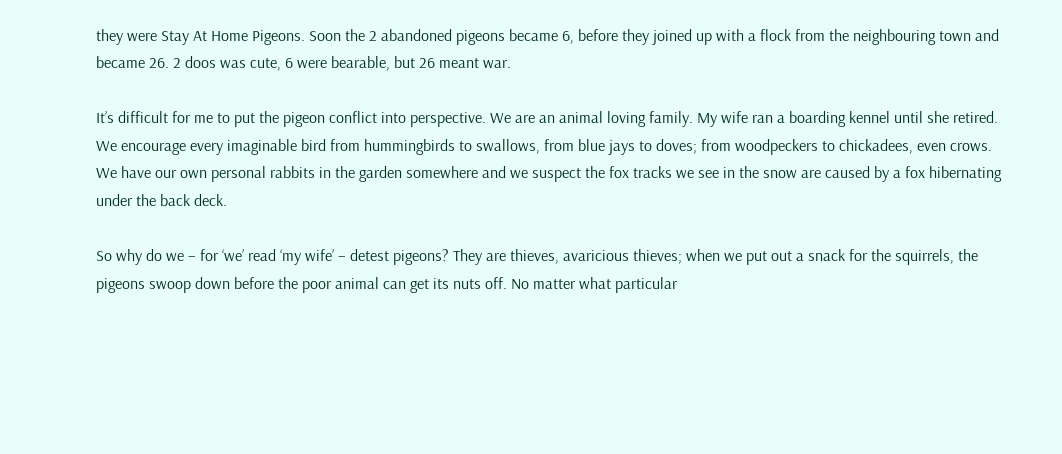they were Stay At Home Pigeons. Soon the 2 abandoned pigeons became 6, before they joined up with a flock from the neighbouring town and became 26. 2 doos was cute, 6 were bearable, but 26 meant war.

It’s difficult for me to put the pigeon conflict into perspective. We are an animal loving family. My wife ran a boarding kennel until she retired. We encourage every imaginable bird from hummingbirds to swallows, from blue jays to doves; from woodpeckers to chickadees, even crows. We have our own personal rabbits in the garden somewhere and we suspect the fox tracks we see in the snow are caused by a fox hibernating under the back deck.

So why do we – for ‘we’ read ‘my wife’ – detest pigeons? They are thieves, avaricious thieves; when we put out a snack for the squirrels, the pigeons swoop down before the poor animal can get its nuts off. No matter what particular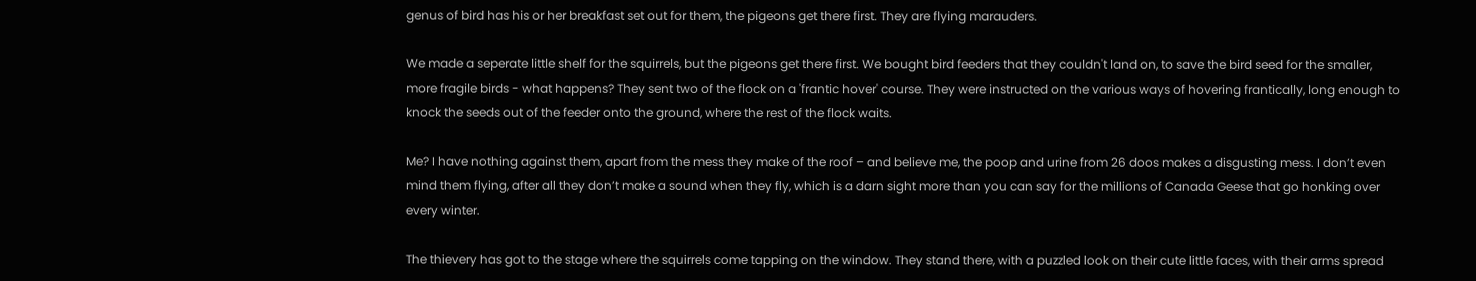genus of bird has his or her breakfast set out for them, the pigeons get there first. They are flying marauders.

We made a seperate little shelf for the squirrels, but the pigeons get there first. We bought bird feeders that they couldn't land on, to save the bird seed for the smaller, more fragile birds - what happens? They sent two of the flock on a 'frantic hover' course. They were instructed on the various ways of hovering frantically, long enough to knock the seeds out of the feeder onto the ground, where the rest of the flock waits.

Me? I have nothing against them, apart from the mess they make of the roof – and believe me, the poop and urine from 26 doos makes a disgusting mess. I don’t even mind them flying, after all they don’t make a sound when they fly, which is a darn sight more than you can say for the millions of Canada Geese that go honking over every winter.

The thievery has got to the stage where the squirrels come tapping on the window. They stand there, with a puzzled look on their cute little faces, with their arms spread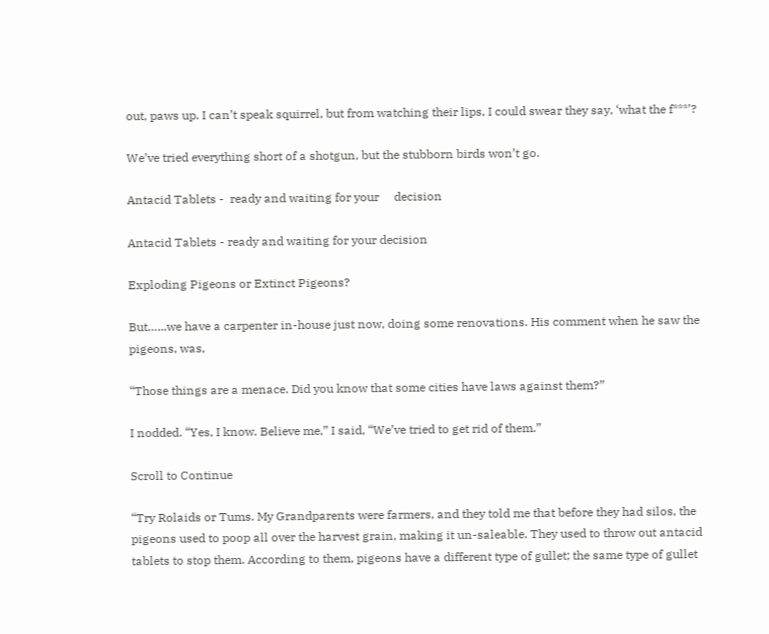out, paws up. I can’t speak squirrel, but from watching their lips, I could swear they say, ‘what the f***’?

We’ve tried everything short of a shotgun, but the stubborn birds won’t go.

Antacid Tablets -  ready and waiting for your     decision

Antacid Tablets - ready and waiting for your decision

Exploding Pigeons or Extinct Pigeons?

But…...we have a carpenter in-house just now, doing some renovations. His comment when he saw the pigeons, was,

“Those things are a menace. Did you know that some cities have laws against them?”

I nodded. “Yes, I know. Believe me,” I said, “We’ve tried to get rid of them.”

Scroll to Continue

“Try Rolaids or Tums. My Grandparents were farmers, and they told me that before they had silos, the pigeons used to poop all over the harvest grain, making it un-saleable. They used to throw out antacid tablets to stop them. According to them, pigeons have a different type of gullet; the same type of gullet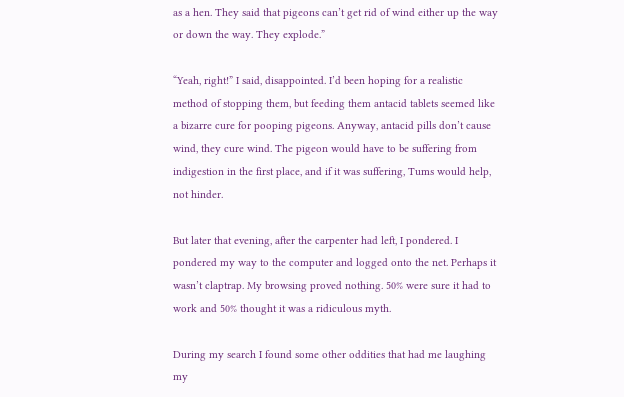as a hen. They said that pigeons can’t get rid of wind either up the way or down the way. They explode.”

“Yeah, right!” I said, disappointed. I’d been hoping for a realistic method of stopping them, but feeding them antacid tablets seemed like a bizarre cure for pooping pigeons. Anyway, antacid pills don’t cause wind, they cure wind. The pigeon would have to be suffering from indigestion in the first place, and if it was suffering, Tums would help, not hinder.

But later that evening, after the carpenter had left, I pondered. I pondered my way to the computer and logged onto the net. Perhaps it wasn’t claptrap. My browsing proved nothing. 50% were sure it had to work and 50% thought it was a ridiculous myth.

During my search I found some other oddities that had me laughing my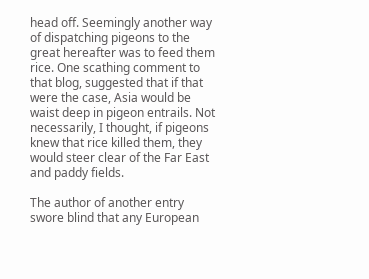head off. Seemingly another way of dispatching pigeons to the great hereafter was to feed them rice. One scathing comment to that blog, suggested that if that were the case, Asia would be waist deep in pigeon entrails. Not necessarily, I thought, if pigeons knew that rice killed them, they would steer clear of the Far East and paddy fields.

The author of another entry swore blind that any European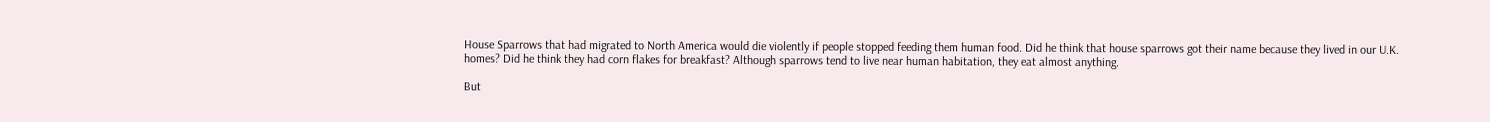House Sparrows that had migrated to North America would die violently if people stopped feeding them human food. Did he think that house sparrows got their name because they lived in our U.K. homes? Did he think they had corn flakes for breakfast? Although sparrows tend to live near human habitation, they eat almost anything.

But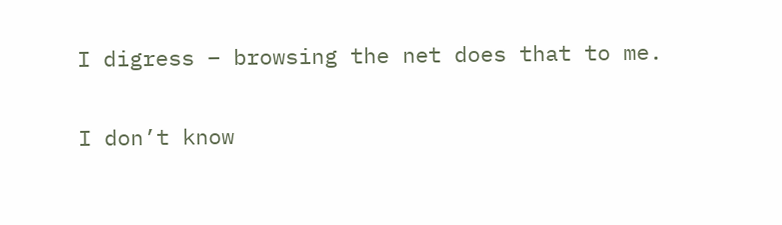I digress – browsing the net does that to me.

I don’t know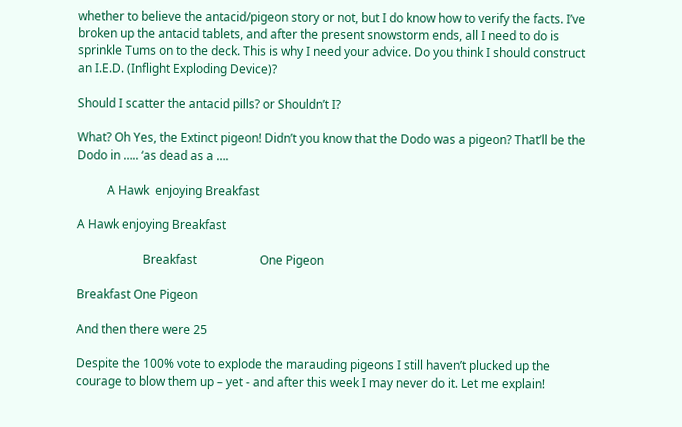whether to believe the antacid/pigeon story or not, but I do know how to verify the facts. I’ve broken up the antacid tablets, and after the present snowstorm ends, all I need to do is sprinkle Tums on to the deck. This is why I need your advice. Do you think I should construct an I.E.D. (Inflight Exploding Device)?

Should I scatter the antacid pills? or Shouldn’t I?

What? Oh Yes, the Extinct pigeon! Didn’t you know that the Dodo was a pigeon? That’ll be the Dodo in ….. ‘as dead as a ….

          A Hawk  enjoying Breakfast

A Hawk enjoying Breakfast

                      Breakfast                     One Pigeon

Breakfast One Pigeon

And then there were 25

Despite the 100% vote to explode the marauding pigeons I still haven’t plucked up the courage to blow them up – yet - and after this week I may never do it. Let me explain!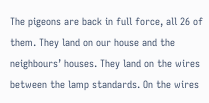The pigeons are back in full force, all 26 of them. They land on our house and the neighbours’ houses. They land on the wires between the lamp standards. On the wires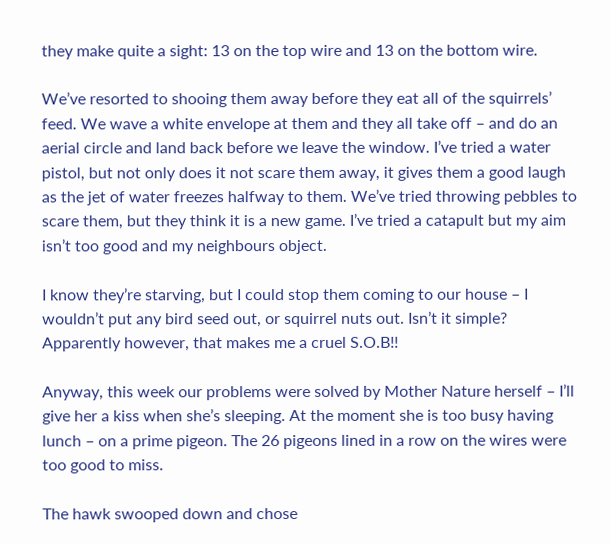they make quite a sight: 13 on the top wire and 13 on the bottom wire.

We’ve resorted to shooing them away before they eat all of the squirrels’ feed. We wave a white envelope at them and they all take off – and do an aerial circle and land back before we leave the window. I’ve tried a water pistol, but not only does it not scare them away, it gives them a good laugh as the jet of water freezes halfway to them. We’ve tried throwing pebbles to scare them, but they think it is a new game. I’ve tried a catapult but my aim isn’t too good and my neighbours object.

I know they’re starving, but I could stop them coming to our house – I wouldn’t put any bird seed out, or squirrel nuts out. Isn’t it simple? Apparently however, that makes me a cruel S.O.B!!

Anyway, this week our problems were solved by Mother Nature herself – I’ll give her a kiss when she’s sleeping. At the moment she is too busy having lunch – on a prime pigeon. The 26 pigeons lined in a row on the wires were too good to miss.

The hawk swooped down and chose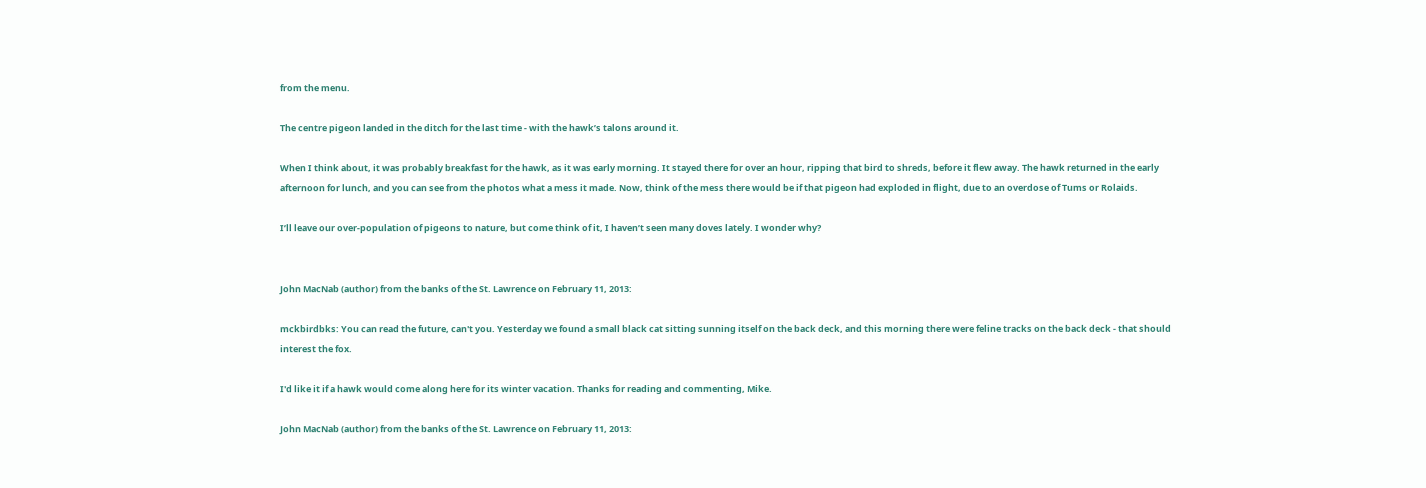from the menu.

The centre pigeon landed in the ditch for the last time - with the hawk’s talons around it.

When I think about, it was probably breakfast for the hawk, as it was early morning. It stayed there for over an hour, ripping that bird to shreds, before it flew away. The hawk returned in the early afternoon for lunch, and you can see from the photos what a mess it made. Now, think of the mess there would be if that pigeon had exploded in flight, due to an overdose of Tums or Rolaids.

I’ll leave our over-population of pigeons to nature, but come think of it, I haven’t seen many doves lately. I wonder why?


John MacNab (author) from the banks of the St. Lawrence on February 11, 2013:

mckbirdbks: You can read the future, can't you. Yesterday we found a small black cat sitting sunning itself on the back deck, and this morning there were feline tracks on the back deck - that should interest the fox.

I'd like it if a hawk would come along here for its winter vacation. Thanks for reading and commenting, Mike.

John MacNab (author) from the banks of the St. Lawrence on February 11, 2013: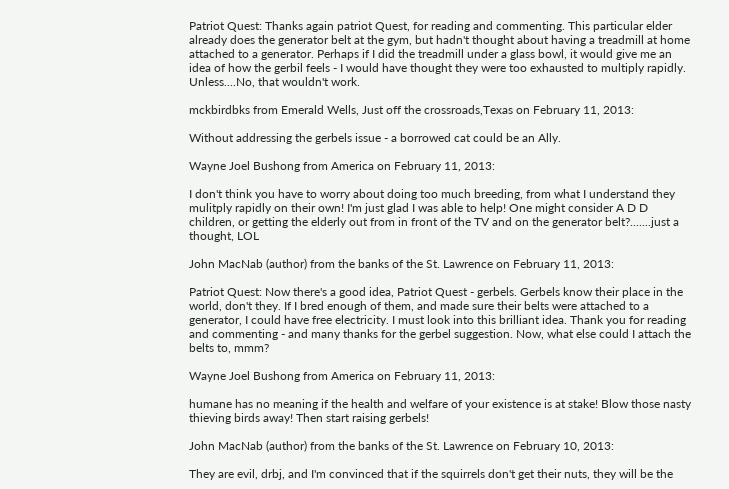Patriot Quest: Thanks again patriot Quest, for reading and commenting. This particular elder already does the generator belt at the gym, but hadn't thought about having a treadmill at home attached to a generator. Perhaps if I did the treadmill under a glass bowl, it would give me an idea of how the gerbil feels - I would have thought they were too exhausted to multiply rapidly. Unless....No, that wouldn't work.

mckbirdbks from Emerald Wells, Just off the crossroads,Texas on February 11, 2013:

Without addressing the gerbels issue - a borrowed cat could be an Ally.

Wayne Joel Bushong from America on February 11, 2013:

I don't think you have to worry about doing too much breeding, from what I understand they mulitply rapidly on their own! I'm just glad I was able to help! One might consider A D D children, or getting the elderly out from in front of the TV and on the generator belt?.......just a thought, LOL

John MacNab (author) from the banks of the St. Lawrence on February 11, 2013:

Patriot Quest: Now there's a good idea, Patriot Quest - gerbels. Gerbels know their place in the world, don't they. If I bred enough of them, and made sure their belts were attached to a generator, I could have free electricity. I must look into this brilliant idea. Thank you for reading and commenting - and many thanks for the gerbel suggestion. Now, what else could I attach the belts to, mmm?

Wayne Joel Bushong from America on February 11, 2013:

humane has no meaning if the health and welfare of your existence is at stake! Blow those nasty thieving birds away! Then start raising gerbels!

John MacNab (author) from the banks of the St. Lawrence on February 10, 2013:

They are evil, drbj, and I'm convinced that if the squirrels don't get their nuts, they will be the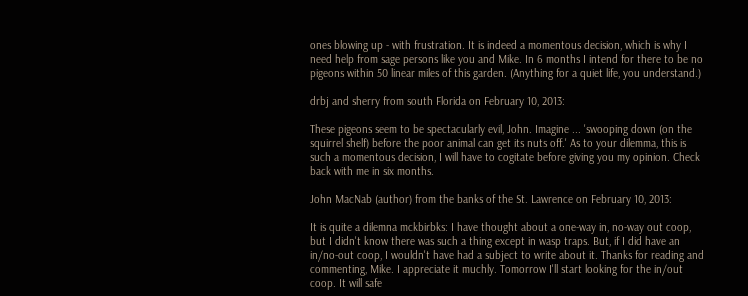ones blowing up - with frustration. It is indeed a momentous decision, which is why I need help from sage persons like you and Mike. In 6 months I intend for there to be no pigeons within 50 linear miles of this garden. (Anything for a quiet life, you understand.)

drbj and sherry from south Florida on February 10, 2013:

These pigeons seem to be spectacularly evil, John. Imagine ... 'swooping down (on the squirrel shelf) before the poor animal can get its nuts off.' As to your dilemma, this is such a momentous decision, I will have to cogitate before giving you my opinion. Check back with me in six months.

John MacNab (author) from the banks of the St. Lawrence on February 10, 2013:

It is quite a dilemna mckbirbks: I have thought about a one-way in, no-way out coop, but I didn't know there was such a thing except in wasp traps. But, if I did have an in/no-out coop, I wouldn't have had a subject to write about it. Thanks for reading and commenting, Mike. I appreciate it muchly. Tomorrow I'll start looking for the in/out coop. It will safe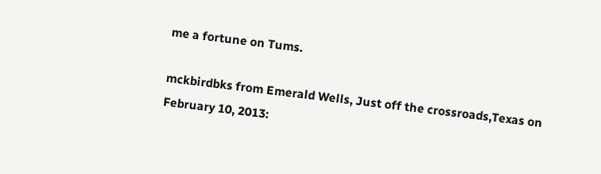me a fortune on Tums.

mckbirdbks from Emerald Wells, Just off the crossroads,Texas on February 10, 2013: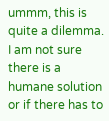ummm, this is quite a dilemma. I am not sure there is a humane solution or if there has to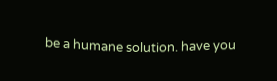be a humane solution. have you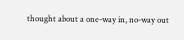thought about a one-way in, no-way out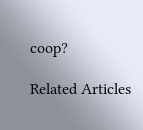coop?

Related Articles